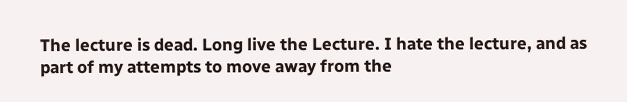The lecture is dead. Long live the Lecture. I hate the lecture, and as part of my attempts to move away from the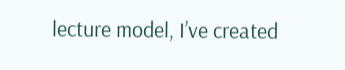lecture model, I’ve created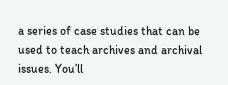a series of case studies that can be used to teach archives and archival issues. You’ll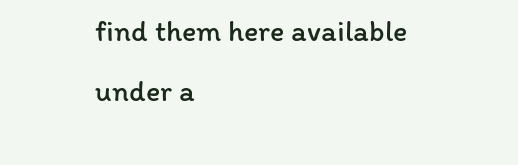find them here available under a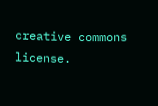creative commons license.